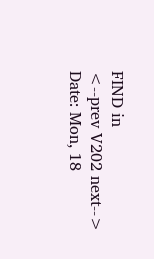FIND in
<--prev V202 next-->
Date: Mon, 18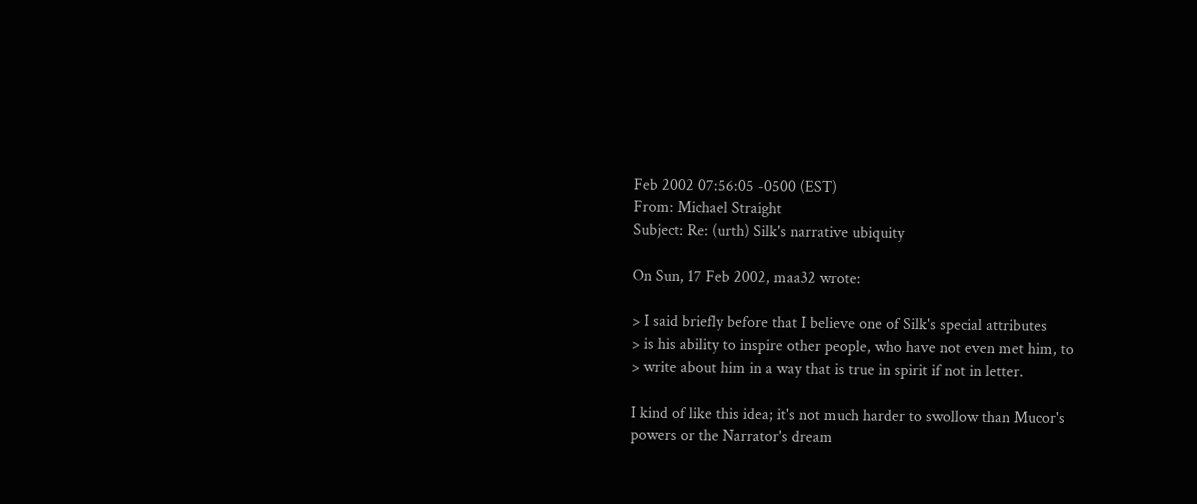Feb 2002 07:56:05 -0500 (EST)
From: Michael Straight
Subject: Re: (urth) Silk's narrative ubiquity

On Sun, 17 Feb 2002, maa32 wrote:

> I said briefly before that I believe one of Silk's special attributes
> is his ability to inspire other people, who have not even met him, to
> write about him in a way that is true in spirit if not in letter.

I kind of like this idea; it's not much harder to swollow than Mucor's
powers or the Narrator's dream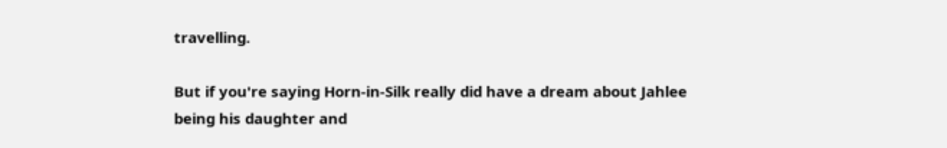travelling.

But if you're saying Horn-in-Silk really did have a dream about Jahlee
being his daughter and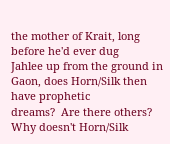the mother of Krait, long before he'd ever dug
Jahlee up from the ground in Gaon, does Horn/Silk then have prophetic
dreams?  Are there others?  Why doesn't Horn/Silk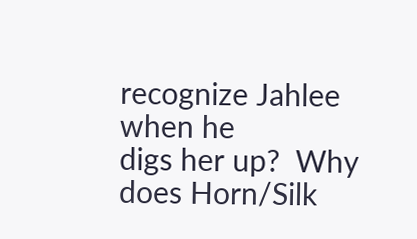recognize Jahlee when he
digs her up?  Why does Horn/Silk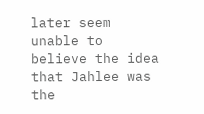later seem unable to believe the idea
that Jahlee was the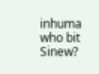inhuma who bit Sinew?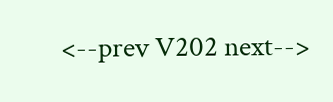<--prev V202 next-->